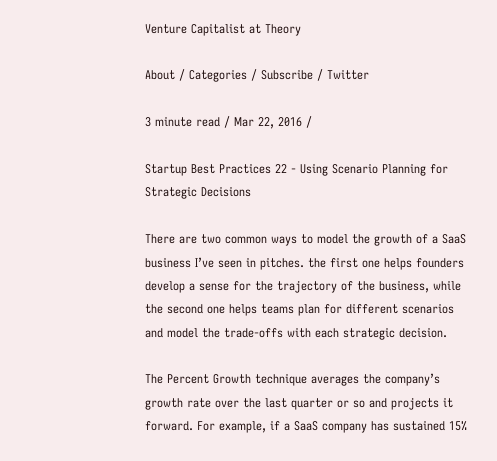Venture Capitalist at Theory

About / Categories / Subscribe / Twitter

3 minute read / Mar 22, 2016 /

Startup Best Practices 22 - Using Scenario Planning for Strategic Decisions

There are two common ways to model the growth of a SaaS business I’ve seen in pitches. the first one helps founders develop a sense for the trajectory of the business, while the second one helps teams plan for different scenarios and model the trade-offs with each strategic decision.

The Percent Growth technique averages the company’s growth rate over the last quarter or so and projects it forward. For example, if a SaaS company has sustained 15%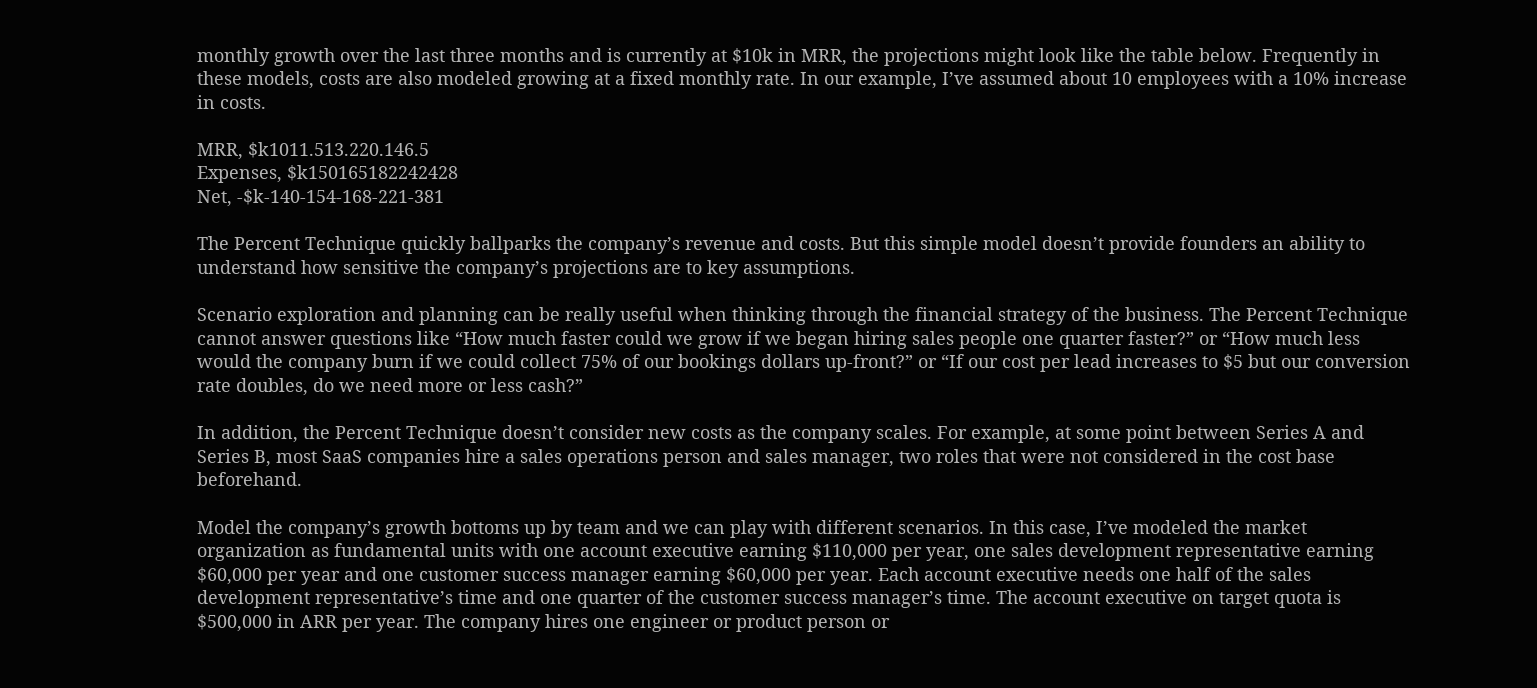monthly growth over the last three months and is currently at $10k in MRR, the projections might look like the table below. Frequently in these models, costs are also modeled growing at a fixed monthly rate. In our example, I’ve assumed about 10 employees with a 10% increase in costs.

MRR, $k1011.513.220.146.5
Expenses, $k150165182242428
Net, -$k-140-154-168-221-381

The Percent Technique quickly ballparks the company’s revenue and costs. But this simple model doesn’t provide founders an ability to understand how sensitive the company’s projections are to key assumptions.

Scenario exploration and planning can be really useful when thinking through the financial strategy of the business. The Percent Technique cannot answer questions like “How much faster could we grow if we began hiring sales people one quarter faster?” or “How much less would the company burn if we could collect 75% of our bookings dollars up-front?” or “If our cost per lead increases to $5 but our conversion rate doubles, do we need more or less cash?”

In addition, the Percent Technique doesn’t consider new costs as the company scales. For example, at some point between Series A and Series B, most SaaS companies hire a sales operations person and sales manager, two roles that were not considered in the cost base beforehand.

Model the company’s growth bottoms up by team and we can play with different scenarios. In this case, I’ve modeled the market organization as fundamental units with one account executive earning $110,000 per year, one sales development representative earning $60,000 per year and one customer success manager earning $60,000 per year. Each account executive needs one half of the sales development representative’s time and one quarter of the customer success manager’s time. The account executive on target quota is $500,000 in ARR per year. The company hires one engineer or product person or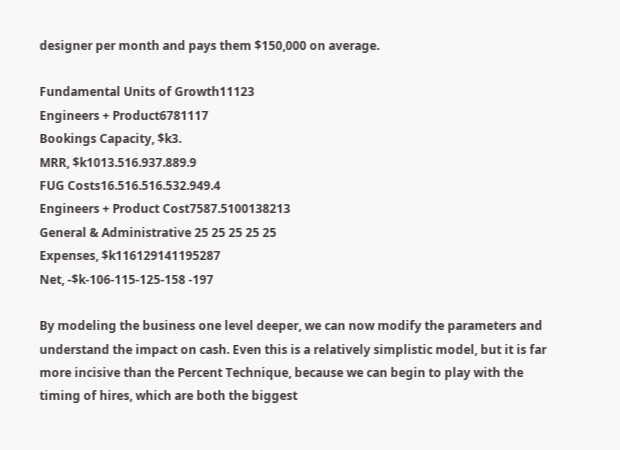designer per month and pays them $150,000 on average.

Fundamental Units of Growth11123
Engineers + Product6781117
Bookings Capacity, $k3.
MRR, $k1013.516.937.889.9
FUG Costs16.516.516.532.949.4
Engineers + Product Cost7587.5100138213
General & Administrative 25 25 25 25 25
Expenses, $k116129141195287
Net, -$k-106-115-125-158 -197

By modeling the business one level deeper, we can now modify the parameters and understand the impact on cash. Even this is a relatively simplistic model, but it is far more incisive than the Percent Technique, because we can begin to play with the timing of hires, which are both the biggest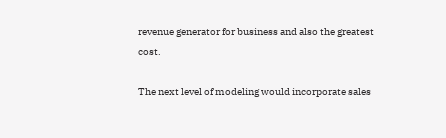revenue generator for business and also the greatest cost.

The next level of modeling would incorporate sales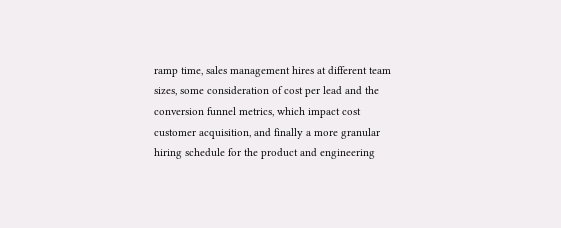ramp time, sales management hires at different team sizes, some consideration of cost per lead and the conversion funnel metrics, which impact cost customer acquisition, and finally a more granular hiring schedule for the product and engineering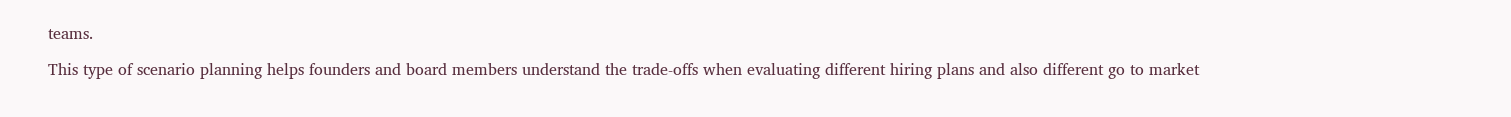teams.

This type of scenario planning helps founders and board members understand the trade-offs when evaluating different hiring plans and also different go to market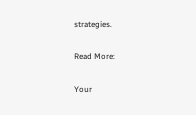strategies.

Read More:

Your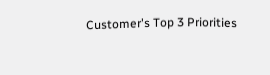Customer's Top 3 Priorities